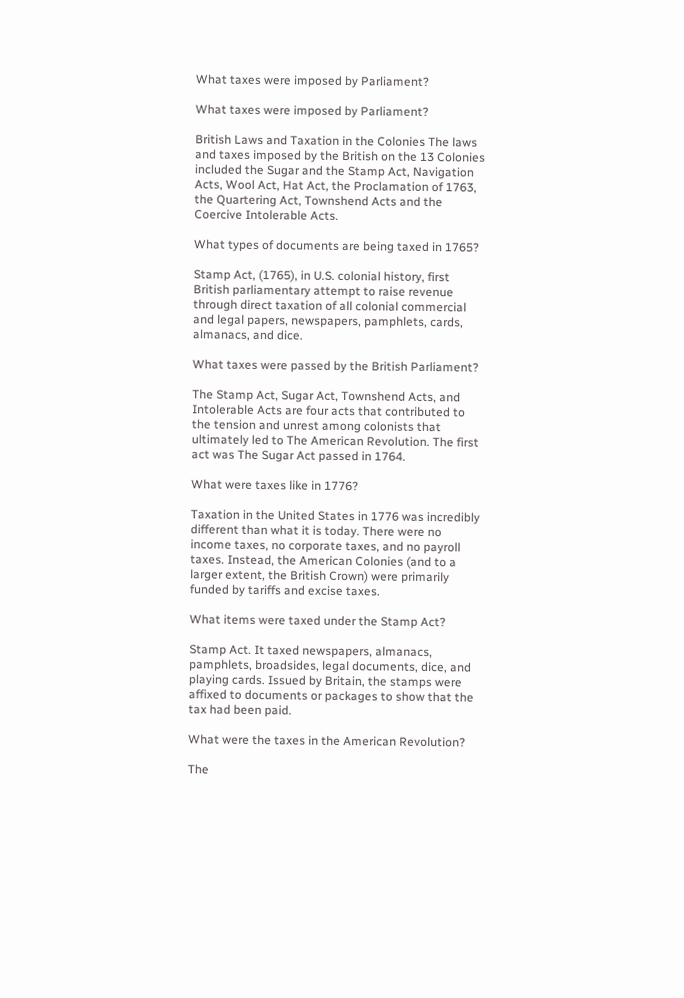What taxes were imposed by Parliament?

What taxes were imposed by Parliament?

British Laws and Taxation in the Colonies The laws and taxes imposed by the British on the 13 Colonies included the Sugar and the Stamp Act, Navigation Acts, Wool Act, Hat Act, the Proclamation of 1763, the Quartering Act, Townshend Acts and the Coercive Intolerable Acts.

What types of documents are being taxed in 1765?

Stamp Act, (1765), in U.S. colonial history, first British parliamentary attempt to raise revenue through direct taxation of all colonial commercial and legal papers, newspapers, pamphlets, cards, almanacs, and dice.

What taxes were passed by the British Parliament?

The Stamp Act, Sugar Act, Townshend Acts, and Intolerable Acts are four acts that contributed to the tension and unrest among colonists that ultimately led to The American Revolution. The first act was The Sugar Act passed in 1764.

What were taxes like in 1776?

Taxation in the United States in 1776 was incredibly different than what it is today. There were no income taxes, no corporate taxes, and no payroll taxes. Instead, the American Colonies (and to a larger extent, the British Crown) were primarily funded by tariffs and excise taxes.

What items were taxed under the Stamp Act?

Stamp Act. It taxed newspapers, almanacs, pamphlets, broadsides, legal documents, dice, and playing cards. Issued by Britain, the stamps were affixed to documents or packages to show that the tax had been paid.

What were the taxes in the American Revolution?

The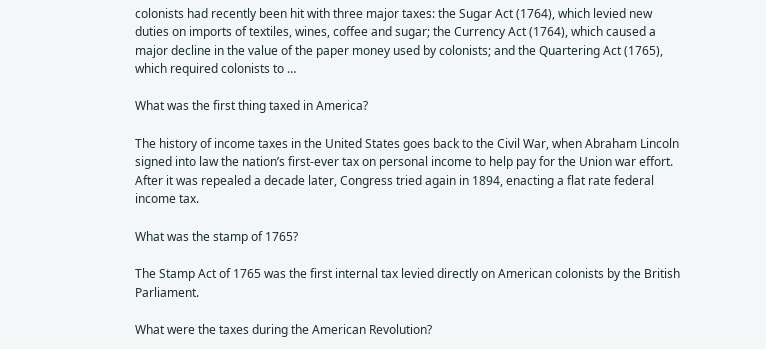colonists had recently been hit with three major taxes: the Sugar Act (1764), which levied new duties on imports of textiles, wines, coffee and sugar; the Currency Act (1764), which caused a major decline in the value of the paper money used by colonists; and the Quartering Act (1765), which required colonists to …

What was the first thing taxed in America?

The history of income taxes in the United States goes back to the Civil War, when Abraham Lincoln signed into law the nation’s first-ever tax on personal income to help pay for the Union war effort. After it was repealed a decade later, Congress tried again in 1894, enacting a flat rate federal income tax.

What was the stamp of 1765?

The Stamp Act of 1765 was the first internal tax levied directly on American colonists by the British Parliament.

What were the taxes during the American Revolution?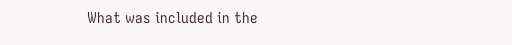What was included in the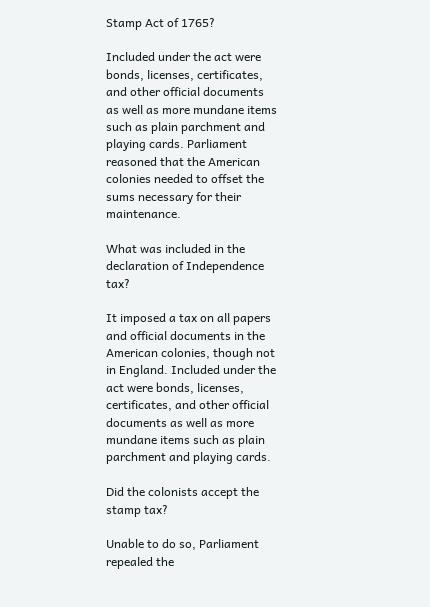Stamp Act of 1765?

Included under the act were bonds, licenses, certificates, and other official documents as well as more mundane items such as plain parchment and playing cards. Parliament reasoned that the American colonies needed to offset the sums necessary for their maintenance.

What was included in the declaration of Independence tax?

It imposed a tax on all papers and official documents in the American colonies, though not in England. Included under the act were bonds, licenses, certificates, and other official documents as well as more mundane items such as plain parchment and playing cards.

Did the colonists accept the stamp tax?

Unable to do so, Parliament repealed the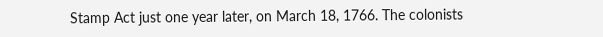Stamp Act just one year later, on March 18, 1766. The colonists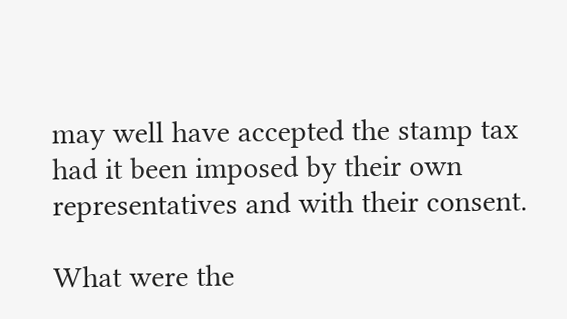may well have accepted the stamp tax had it been imposed by their own representatives and with their consent.

What were the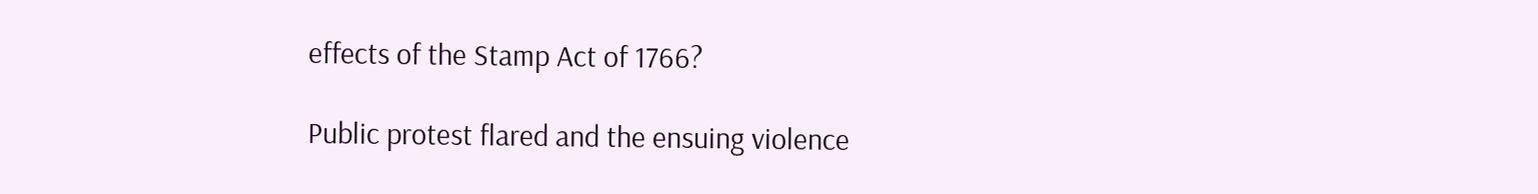effects of the Stamp Act of 1766?

Public protest flared and the ensuing violence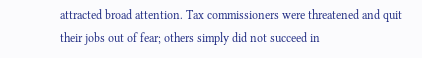attracted broad attention. Tax commissioners were threatened and quit their jobs out of fear; others simply did not succeed in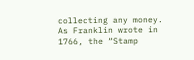collecting any money. As Franklin wrote in 1766, the “Stamp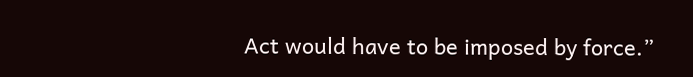Act would have to be imposed by force.”